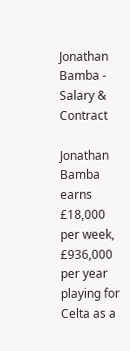Jonathan Bamba - Salary & Contract

Jonathan Bamba earns £18,000 per week, £936,000 per year playing for Celta as a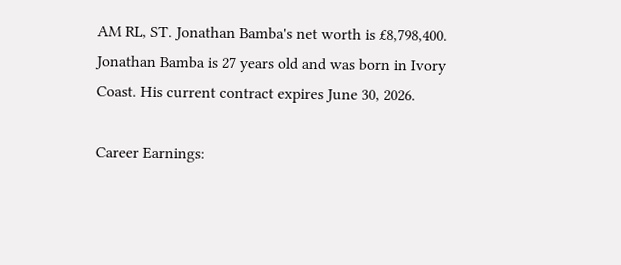AM RL, ST. Jonathan Bamba's net worth is £8,798,400. Jonathan Bamba is 27 years old and was born in Ivory Coast. His current contract expires June 30, 2026.

Career Earnings: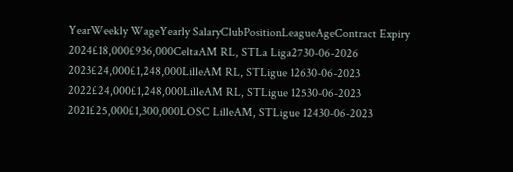YearWeekly WageYearly SalaryClubPositionLeagueAgeContract Expiry
2024£18,000£936,000CeltaAM RL, STLa Liga2730-06-2026
2023£24,000£1,248,000LilleAM RL, STLigue 12630-06-2023
2022£24,000£1,248,000LilleAM RL, STLigue 12530-06-2023
2021£25,000£1,300,000LOSC LilleAM, STLigue 12430-06-2023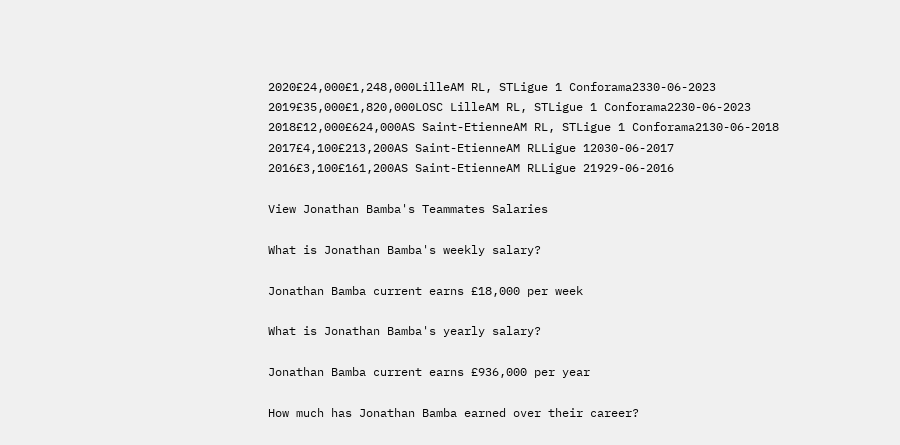2020£24,000£1,248,000LilleAM RL, STLigue 1 Conforama2330-06-2023
2019£35,000£1,820,000LOSC LilleAM RL, STLigue 1 Conforama2230-06-2023
2018£12,000£624,000AS Saint-EtienneAM RL, STLigue 1 Conforama2130-06-2018
2017£4,100£213,200AS Saint-EtienneAM RLLigue 12030-06-2017
2016£3,100£161,200AS Saint-EtienneAM RLLigue 21929-06-2016

View Jonathan Bamba's Teammates Salaries

What is Jonathan Bamba's weekly salary?

Jonathan Bamba current earns £18,000 per week

What is Jonathan Bamba's yearly salary?

Jonathan Bamba current earns £936,000 per year

How much has Jonathan Bamba earned over their career?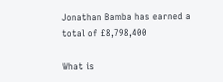Jonathan Bamba has earned a total of £8,798,400

What is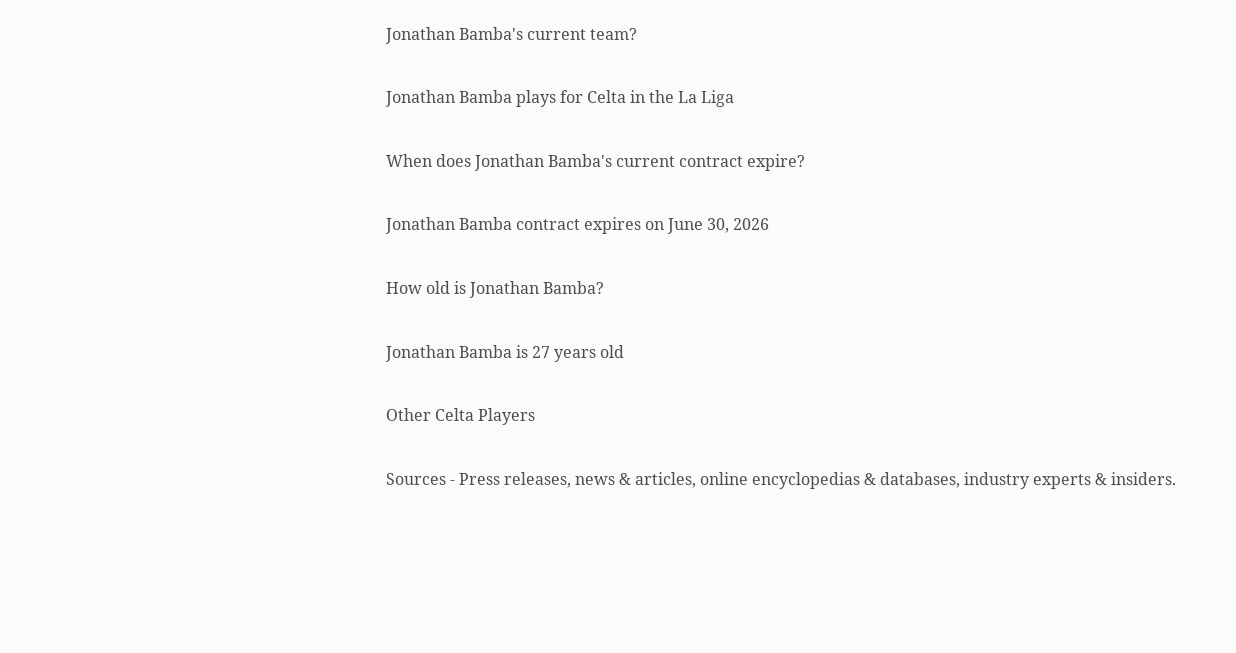Jonathan Bamba's current team?

Jonathan Bamba plays for Celta in the La Liga

When does Jonathan Bamba's current contract expire?

Jonathan Bamba contract expires on June 30, 2026

How old is Jonathan Bamba?

Jonathan Bamba is 27 years old

Other Celta Players

Sources - Press releases, news & articles, online encyclopedias & databases, industry experts & insiders.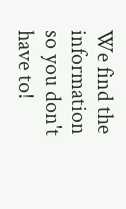We find the information so you don't have to!